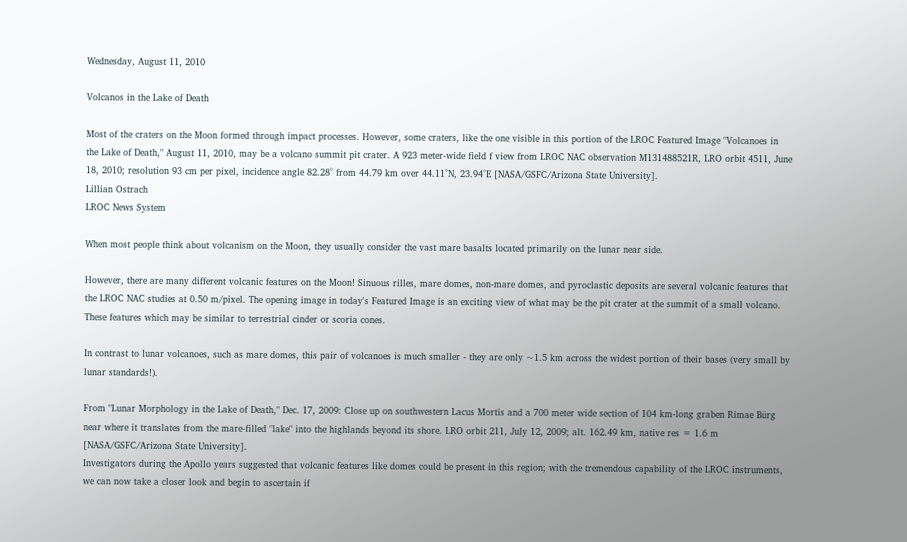Wednesday, August 11, 2010

Volcanos in the Lake of Death

Most of the craters on the Moon formed through impact processes. However, some craters, like the one visible in this portion of the LROC Featured Image "Volcanoes in the Lake of Death," August 11, 2010, may be a volcano summit pit crater. A 923 meter-wide field f view from LROC NAC observation M131488521R, LRO orbit 4511, June 18, 2010; resolution 93 cm per pixel, incidence angle 82.28° from 44.79 km over 44.11°N, 23.94°E [NASA/GSFC/Arizona State University].
Lillian Ostrach
LROC News System

When most people think about volcanism on the Moon, they usually consider the vast mare basalts located primarily on the lunar near side.

However, there are many different volcanic features on the Moon! Sinuous rilles, mare domes, non-mare domes, and pyroclastic deposits are several volcanic features that the LROC NAC studies at 0.50 m/pixel. The opening image in today's Featured Image is an exciting view of what may be the pit crater at the summit of a small volcano. These features which may be similar to terrestrial cinder or scoria cones.

In contrast to lunar volcanoes, such as mare domes, this pair of volcanoes is much smaller - they are only ~1.5 km across the widest portion of their bases (very small by lunar standards!).

From "Lunar Morphology in the Lake of Death," Dec. 17, 2009: Close up on southwestern Lacus Mortis and a 700 meter wide section of 104 km-long graben Rimae Bürg near where it translates from the mare-filled "lake" into the highlands beyond its shore. LRO orbit 211, July 12, 2009; alt. 162.49 km, native res = 1.6 m [NASA/GSFC/Arizona State University].
Investigators during the Apollo years suggested that volcanic features like domes could be present in this region; with the tremendous capability of the LROC instruments, we can now take a closer look and begin to ascertain if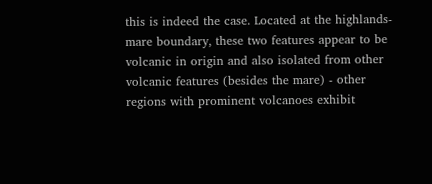this is indeed the case. Located at the highlands-mare boundary, these two features appear to be volcanic in origin and also isolated from other volcanic features (besides the mare) - other regions with prominent volcanoes exhibit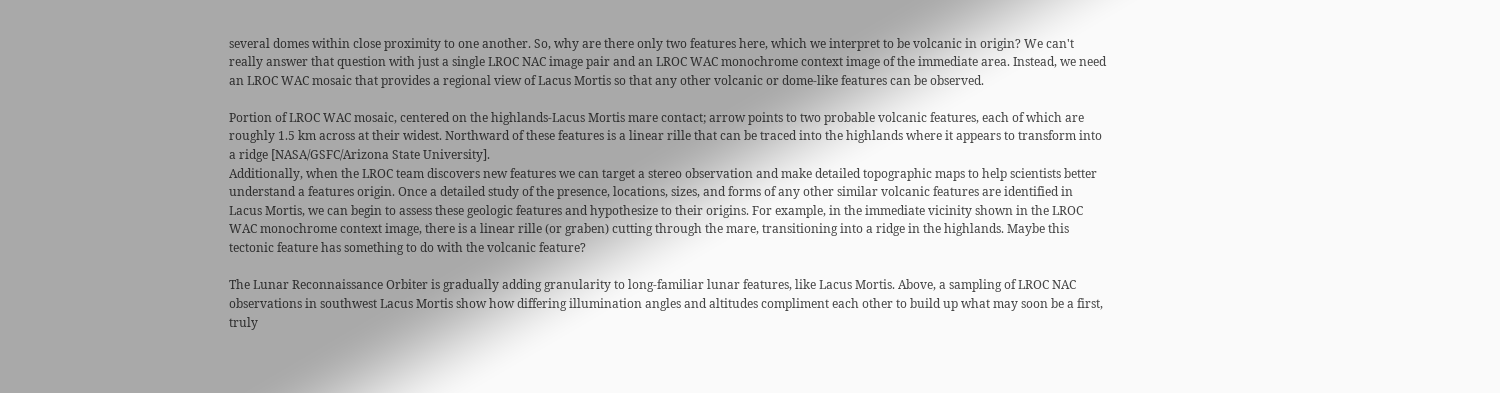several domes within close proximity to one another. So, why are there only two features here, which we interpret to be volcanic in origin? We can't really answer that question with just a single LROC NAC image pair and an LROC WAC monochrome context image of the immediate area. Instead, we need an LROC WAC mosaic that provides a regional view of Lacus Mortis so that any other volcanic or dome-like features can be observed.

Portion of LROC WAC mosaic, centered on the highlands-Lacus Mortis mare contact; arrow points to two probable volcanic features, each of which are roughly 1.5 km across at their widest. Northward of these features is a linear rille that can be traced into the highlands where it appears to transform into a ridge [NASA/GSFC/Arizona State University].
Additionally, when the LROC team discovers new features we can target a stereo observation and make detailed topographic maps to help scientists better understand a features origin. Once a detailed study of the presence, locations, sizes, and forms of any other similar volcanic features are identified in Lacus Mortis, we can begin to assess these geologic features and hypothesize to their origins. For example, in the immediate vicinity shown in the LROC WAC monochrome context image, there is a linear rille (or graben) cutting through the mare, transitioning into a ridge in the highlands. Maybe this tectonic feature has something to do with the volcanic feature?

The Lunar Reconnaissance Orbiter is gradually adding granularity to long-familiar lunar features, like Lacus Mortis. Above, a sampling of LROC NAC observations in southwest Lacus Mortis show how differing illumination angles and altitudes compliment each other to build up what may soon be a first, truly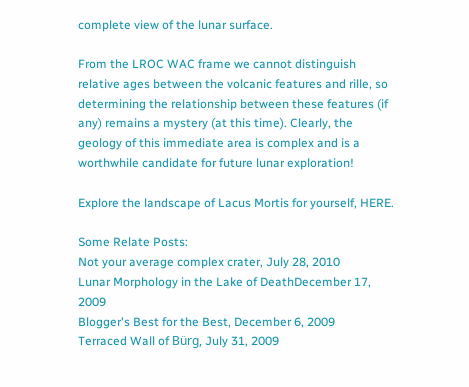complete view of the lunar surface.

From the LROC WAC frame we cannot distinguish relative ages between the volcanic features and rille, so determining the relationship between these features (if any) remains a mystery (at this time). Clearly, the geology of this immediate area is complex and is a worthwhile candidate for future lunar exploration!

Explore the landscape of Lacus Mortis for yourself, HERE.

Some Relate Posts:
Not your average complex crater, July 28, 2010
Lunar Morphology in the Lake of DeathDecember 17, 2009
Blogger's Best for the Best, December 6, 2009
Terraced Wall of Bürg, July 31, 2009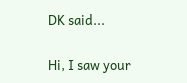DK said...

Hi, I saw your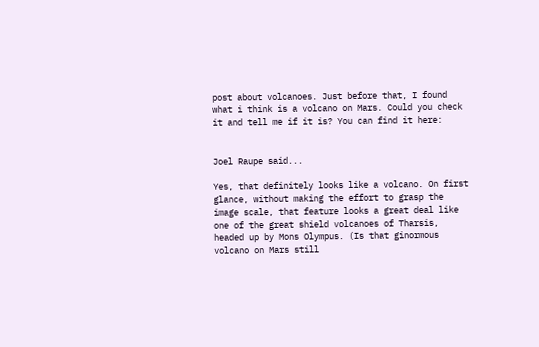post about volcanoes. Just before that, I found what i think is a volcano on Mars. Could you check it and tell me if it is? You can find it here:


Joel Raupe said...

Yes, that definitely looks like a volcano. On first glance, without making the effort to grasp the image scale, that feature looks a great deal like one of the great shield volcanoes of Tharsis, headed up by Mons Olympus. (Is that ginormous volcano on Mars still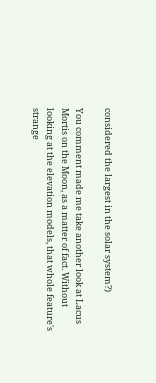considered the largest in the solar system?)

You comment made me take another look at Lacus Mortis on the Moon, as a matter of fact. Without looking at the elevation models, that whole feature's strange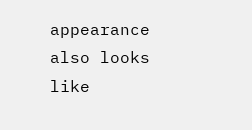appearance also looks like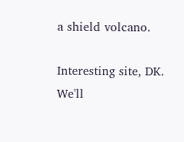a shield volcano.

Interesting site, DK. We'll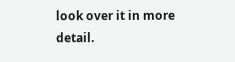look over it in more detail.